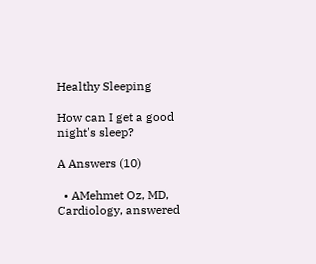Healthy Sleeping

How can I get a good night's sleep?

A Answers (10)

  • AMehmet Oz, MD, Cardiology, answered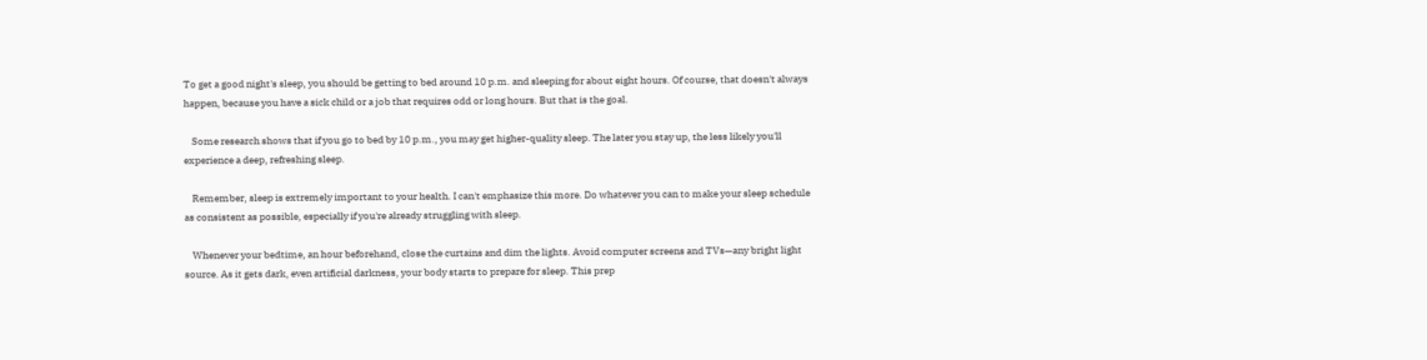To get a good night's sleep, you should be getting to bed around 10 p.m. and sleeping for about eight hours. Of course, that doesn't always happen, because you have a sick child or a job that requires odd or long hours. But that is the goal.

    Some research shows that if you go to bed by 10 p.m., you may get higher-quality sleep. The later you stay up, the less likely you'll experience a deep, refreshing sleep.

    Remember, sleep is extremely important to your health. I can't emphasize this more. Do whatever you can to make your sleep schedule as consistent as possible, especially if you're already struggling with sleep.

    Whenever your bedtime, an hour beforehand, close the curtains and dim the lights. Avoid computer screens and TVs—any bright light source. As it gets dark, even artificial darkness, your body starts to prepare for sleep. This prep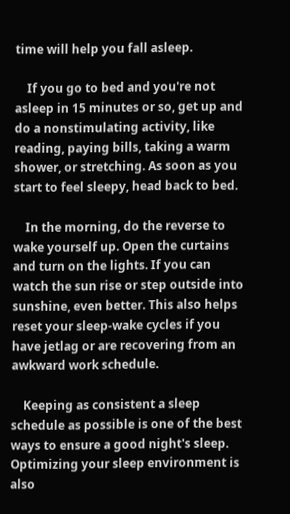time will help you fall asleep.

    If you go to bed and you're not asleep in 15 minutes or so, get up and do a nonstimulating activity, like reading, paying bills, taking a warm shower, or stretching. As soon as you start to feel sleepy, head back to bed.

    In the morning, do the reverse to wake yourself up. Open the curtains and turn on the lights. If you can watch the sun rise or step outside into sunshine, even better. This also helps reset your sleep-wake cycles if you have jetlag or are recovering from an awkward work schedule.

    Keeping as consistent a sleep schedule as possible is one of the best ways to ensure a good night's sleep. Optimizing your sleep environment is also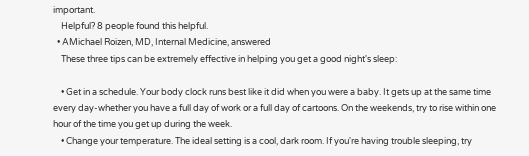important.
    Helpful? 8 people found this helpful.
  • AMichael Roizen, MD, Internal Medicine, answered
    These three tips can be extremely effective in helping you get a good night's sleep:

    • Get in a schedule. Your body clock runs best like it did when you were a baby. It gets up at the same time every day-whether you have a full day of work or a full day of cartoons. On the weekends, try to rise within one hour of the time you get up during the week.
    • Change your temperature. The ideal setting is a cool, dark room. If you're having trouble sleeping, try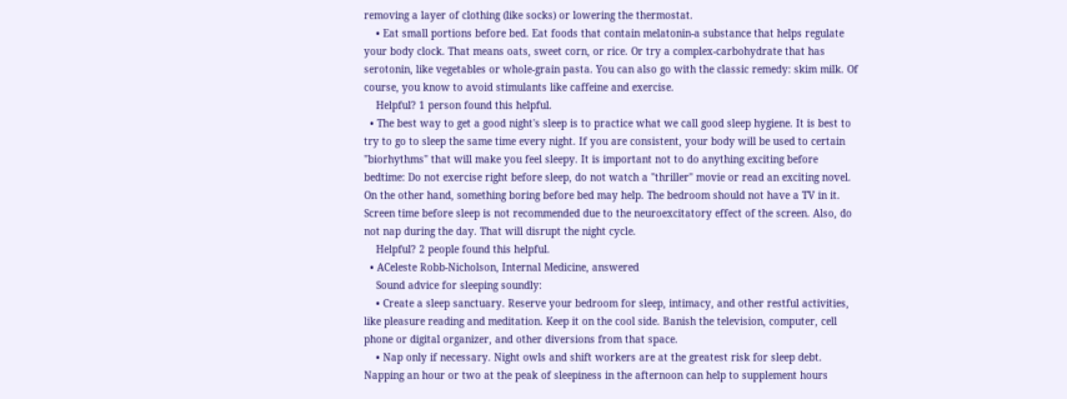removing a layer of clothing (like socks) or lowering the thermostat.
    • Eat small portions before bed. Eat foods that contain melatonin-a substance that helps regulate your body clock. That means oats, sweet corn, or rice. Or try a complex-carbohydrate that has serotonin, like vegetables or whole-grain pasta. You can also go with the classic remedy: skim milk. Of course, you know to avoid stimulants like caffeine and exercise.
    Helpful? 1 person found this helpful.
  • The best way to get a good night's sleep is to practice what we call good sleep hygiene. It is best to try to go to sleep the same time every night. If you are consistent, your body will be used to certain "biorhythms" that will make you feel sleepy. It is important not to do anything exciting before bedtime: Do not exercise right before sleep, do not watch a "thriller" movie or read an exciting novel. On the other hand, something boring before bed may help. The bedroom should not have a TV in it. Screen time before sleep is not recommended due to the neuroexcitatory effect of the screen. Also, do not nap during the day. That will disrupt the night cycle.
    Helpful? 2 people found this helpful.
  • ACeleste Robb-Nicholson, Internal Medicine, answered
    Sound advice for sleeping soundly:
    • Create a sleep sanctuary. Reserve your bedroom for sleep, intimacy, and other restful activities, like pleasure reading and meditation. Keep it on the cool side. Banish the television, computer, cell phone or digital organizer, and other diversions from that space.
    • Nap only if necessary. Night owls and shift workers are at the greatest risk for sleep debt. Napping an hour or two at the peak of sleepiness in the afternoon can help to supplement hours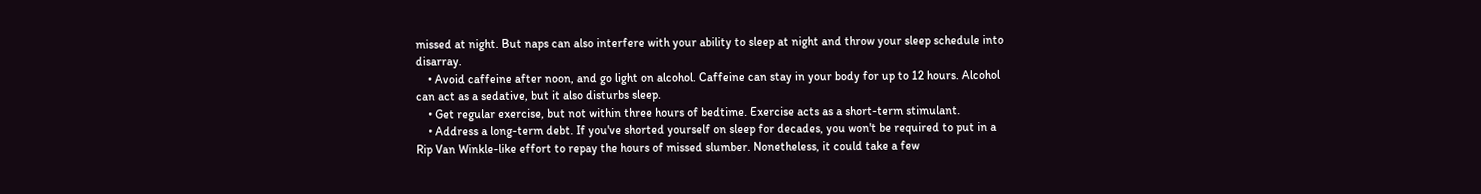missed at night. But naps can also interfere with your ability to sleep at night and throw your sleep schedule into disarray.
    • Avoid caffeine after noon, and go light on alcohol. Caffeine can stay in your body for up to 12 hours. Alcohol can act as a sedative, but it also disturbs sleep.
    • Get regular exercise, but not within three hours of bedtime. Exercise acts as a short-term stimulant.
    • Address a long-term debt. If you've shorted yourself on sleep for decades, you won't be required to put in a Rip Van Winkle-like effort to repay the hours of missed slumber. Nonetheless, it could take a few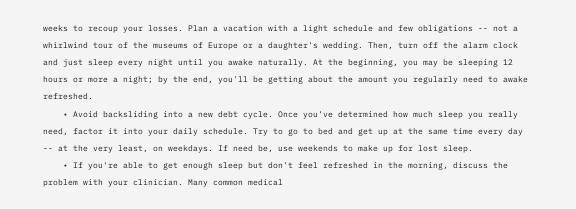weeks to recoup your losses. Plan a vacation with a light schedule and few obligations -- not a whirlwind tour of the museums of Europe or a daughter's wedding. Then, turn off the alarm clock and just sleep every night until you awake naturally. At the beginning, you may be sleeping 12 hours or more a night; by the end, you'll be getting about the amount you regularly need to awake refreshed.
    • Avoid backsliding into a new debt cycle. Once you've determined how much sleep you really need, factor it into your daily schedule. Try to go to bed and get up at the same time every day -- at the very least, on weekdays. If need be, use weekends to make up for lost sleep.
    • If you're able to get enough sleep but don't feel refreshed in the morning, discuss the problem with your clinician. Many common medical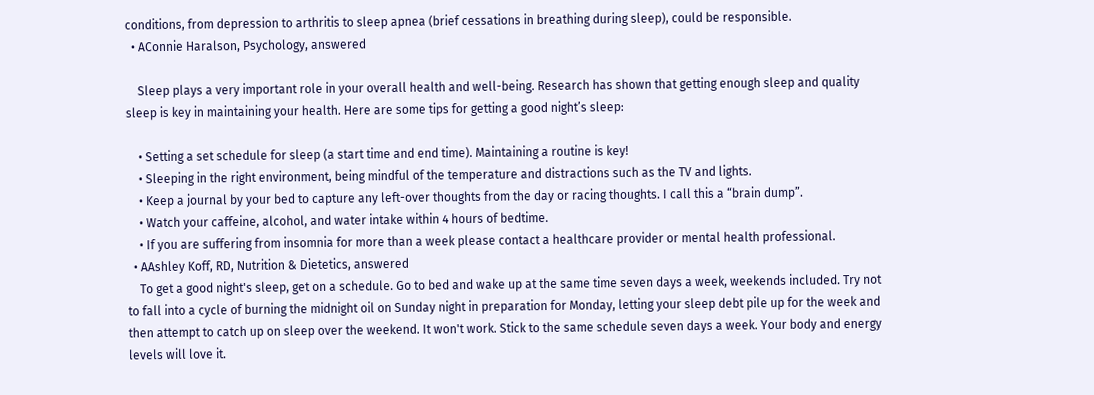conditions, from depression to arthritis to sleep apnea (brief cessations in breathing during sleep), could be responsible.
  • AConnie Haralson, Psychology, answered

    Sleep plays a very important role in your overall health and well-being. Research has shown that getting enough sleep and quality sleep is key in maintaining your health. Here are some tips for getting a good night’s sleep:

    • Setting a set schedule for sleep (a start time and end time). Maintaining a routine is key!
    • Sleeping in the right environment, being mindful of the temperature and distractions such as the TV and lights.
    • Keep a journal by your bed to capture any left-over thoughts from the day or racing thoughts. I call this a “brain dump”.
    • Watch your caffeine, alcohol, and water intake within 4 hours of bedtime.
    • If you are suffering from insomnia for more than a week please contact a healthcare provider or mental health professional.
  • AAshley Koff, RD, Nutrition & Dietetics, answered
    To get a good night's sleep, get on a schedule. Go to bed and wake up at the same time seven days a week, weekends included. Try not to fall into a cycle of burning the midnight oil on Sunday night in preparation for Monday, letting your sleep debt pile up for the week and then attempt to catch up on sleep over the weekend. It won't work. Stick to the same schedule seven days a week. Your body and energy levels will love it.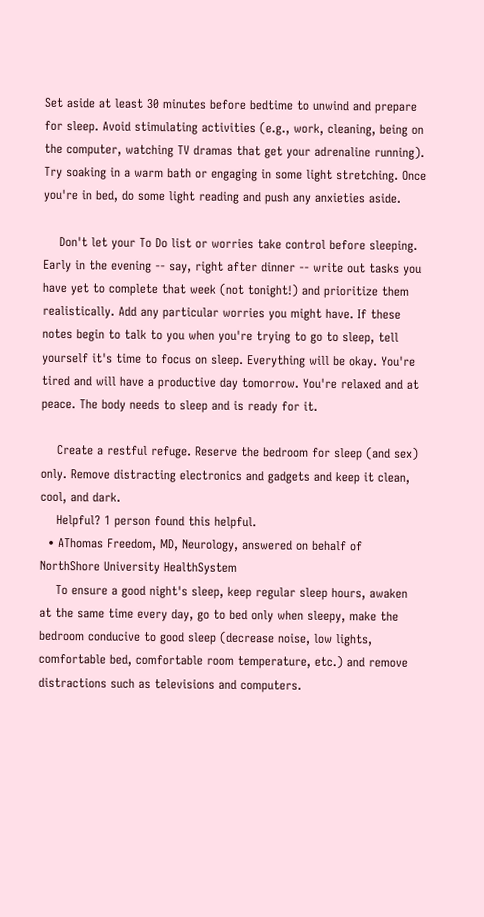Set aside at least 30 minutes before bedtime to unwind and prepare for sleep. Avoid stimulating activities (e.g., work, cleaning, being on the computer, watching TV dramas that get your adrenaline running). Try soaking in a warm bath or engaging in some light stretching. Once you're in bed, do some light reading and push any anxieties aside.

    Don't let your To Do list or worries take control before sleeping. Early in the evening -- say, right after dinner -- write out tasks you have yet to complete that week (not tonight!) and prioritize them realistically. Add any particular worries you might have. If these notes begin to talk to you when you're trying to go to sleep, tell yourself it's time to focus on sleep. Everything will be okay. You're tired and will have a productive day tomorrow. You're relaxed and at peace. The body needs to sleep and is ready for it.

    Create a restful refuge. Reserve the bedroom for sleep (and sex) only. Remove distracting electronics and gadgets and keep it clean, cool, and dark.
    Helpful? 1 person found this helpful.
  • AThomas Freedom, MD, Neurology, answered on behalf of NorthShore University HealthSystem
    To ensure a good night's sleep, keep regular sleep hours, awaken at the same time every day, go to bed only when sleepy, make the bedroom conducive to good sleep (decrease noise, low lights, comfortable bed, comfortable room temperature, etc.) and remove distractions such as televisions and computers.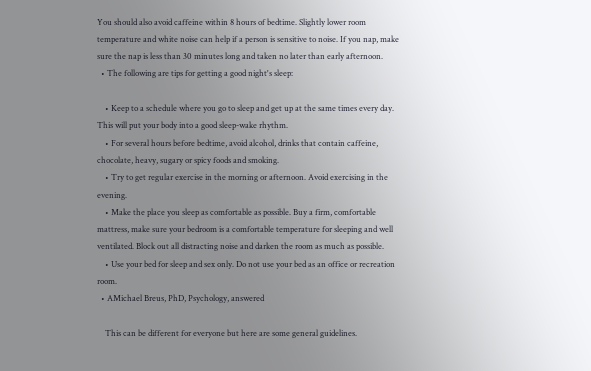You should also avoid caffeine within 8 hours of bedtime. Slightly lower room temperature and white noise can help if a person is sensitive to noise. If you nap, make sure the nap is less than 30 minutes long and taken no later than early afternoon.
  • The following are tips for getting a good night's sleep:

    • Keep to a schedule where you go to sleep and get up at the same times every day. This will put your body into a good sleep-wake rhythm.
    • For several hours before bedtime, avoid alcohol, drinks that contain caffeine, chocolate, heavy, sugary or spicy foods and smoking.
    • Try to get regular exercise in the morning or afternoon. Avoid exercising in the evening.
    • Make the place you sleep as comfortable as possible. Buy a firm, comfortable mattress, make sure your bedroom is a comfortable temperature for sleeping and well ventilated. Block out all distracting noise and darken the room as much as possible.
    • Use your bed for sleep and sex only. Do not use your bed as an office or recreation room.
  • AMichael Breus, PhD, Psychology, answered

    This can be different for everyone but here are some general guidelines.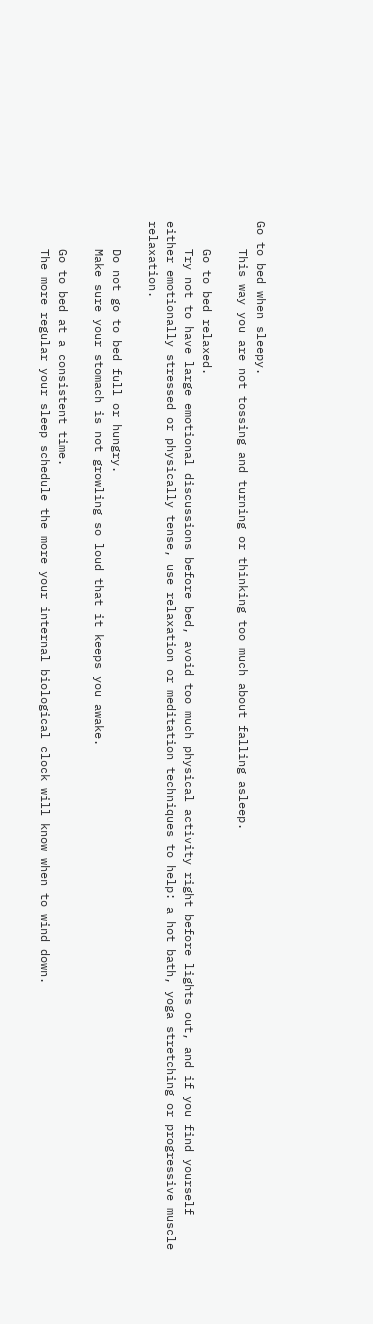Go to bed when sleepy.
    This way you are not tossing and turning or thinking too much about falling asleep.

    Go to bed relaxed.
    Try not to have large emotional discussions before bed, avoid too much physical activity right before lights out, and if you find yourself either emotionally stressed or physically tense, use relaxation or meditation techniques to help: a hot bath, yoga stretching or progressive muscle relaxation.

    Do not go to bed full or hungry.
    Make sure your stomach is not growling so loud that it keeps you awake.

    Go to bed at a consistent time.
    The more regular your sleep schedule the more your internal biological clock will know when to wind down.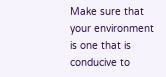Make sure that your environment is one that is conducive to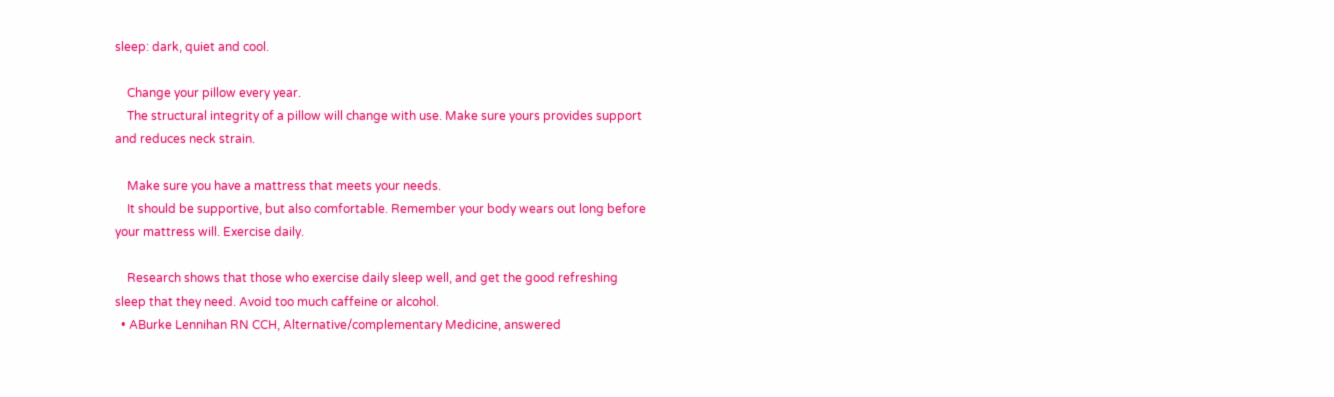sleep: dark, quiet and cool.

    Change your pillow every year.
    The structural integrity of a pillow will change with use. Make sure yours provides support and reduces neck strain.

    Make sure you have a mattress that meets your needs.
    It should be supportive, but also comfortable. Remember your body wears out long before your mattress will. Exercise daily.

    Research shows that those who exercise daily sleep well, and get the good refreshing sleep that they need. Avoid too much caffeine or alcohol.
  • ABurke Lennihan RN CCH, Alternative/complementary Medicine, answered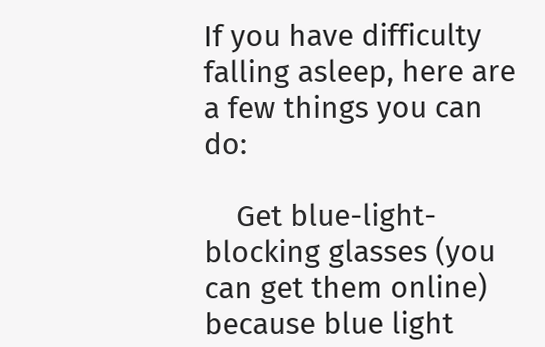If you have difficulty falling asleep, here are a few things you can do:

    Get blue-light-blocking glasses (you can get them online) because blue light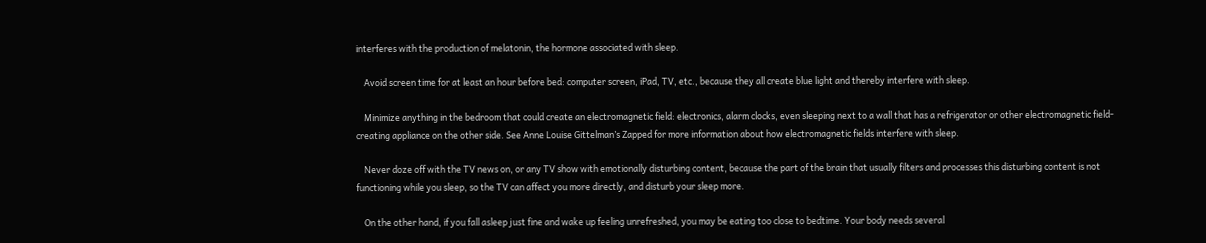interferes with the production of melatonin, the hormone associated with sleep.

    Avoid screen time for at least an hour before bed: computer screen, iPad, TV, etc., because they all create blue light and thereby interfere with sleep.

    Minimize anything in the bedroom that could create an electromagnetic field: electronics, alarm clocks, even sleeping next to a wall that has a refrigerator or other electromagnetic field-creating appliance on the other side. See Anne Louise Gittelman’s Zapped for more information about how electromagnetic fields interfere with sleep.

    Never doze off with the TV news on, or any TV show with emotionally disturbing content, because the part of the brain that usually filters and processes this disturbing content is not functioning while you sleep, so the TV can affect you more directly, and disturb your sleep more.

    On the other hand, if you fall asleep just fine and wake up feeling unrefreshed, you may be eating too close to bedtime. Your body needs several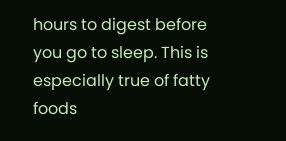hours to digest before you go to sleep. This is especially true of fatty foods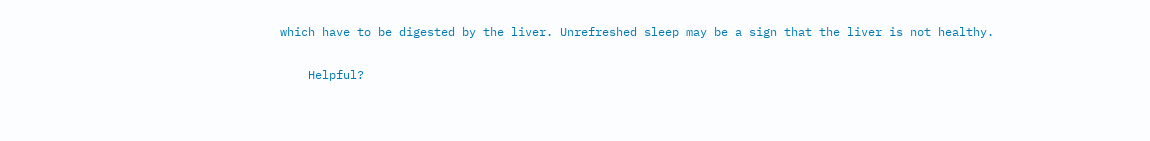which have to be digested by the liver. Unrefreshed sleep may be a sign that the liver is not healthy.

    Helpful?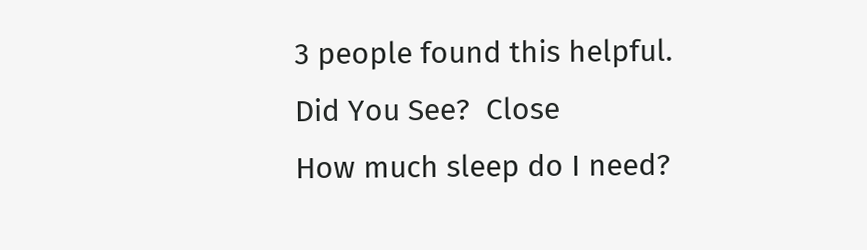3 people found this helpful.
Did You See?  Close
How much sleep do I need?